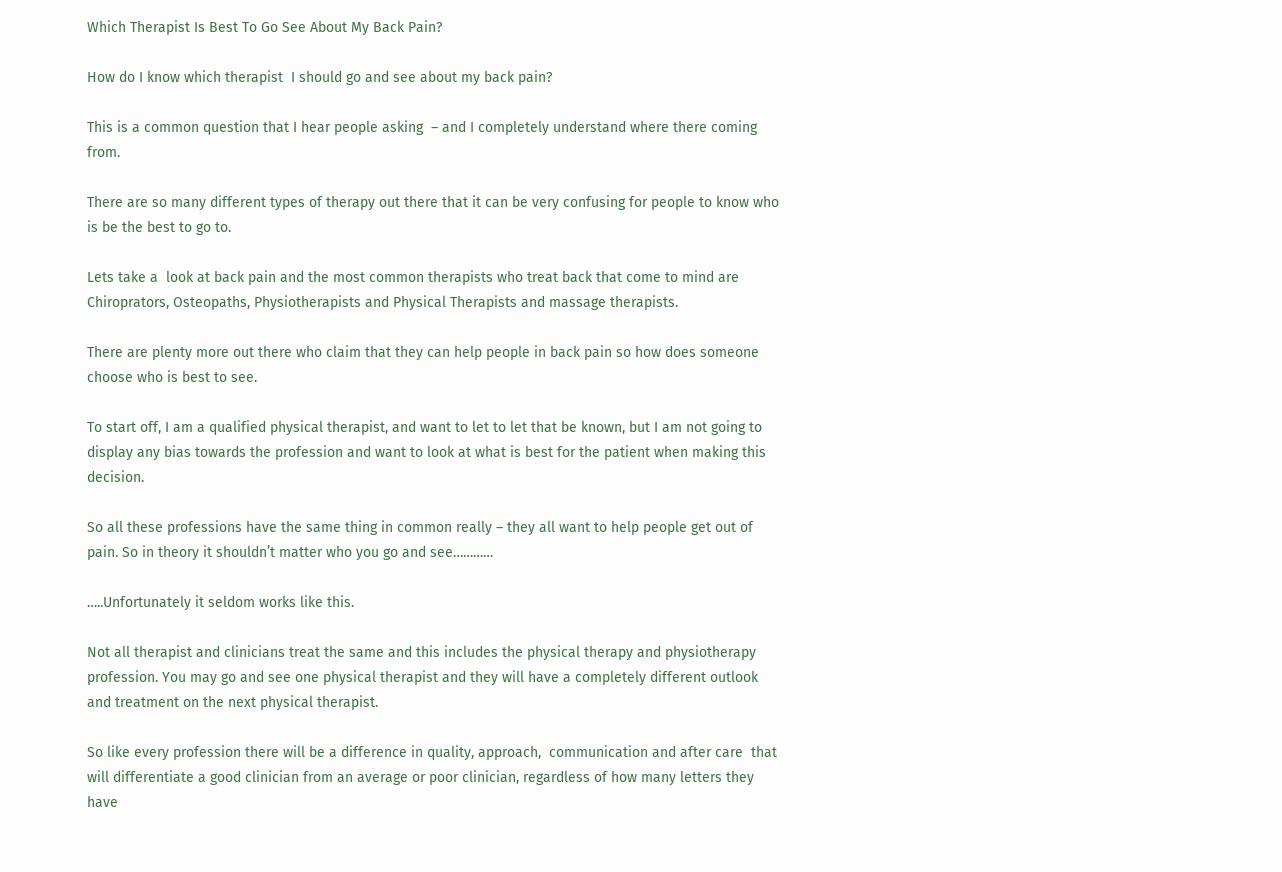Which Therapist Is Best To Go See About My Back Pain?

How do I know which therapist  I should go and see about my back pain?

This is a common question that I hear people asking  – and I completely understand where there coming from.

There are so many different types of therapy out there that it can be very confusing for people to know who is be the best to go to.

Lets take a  look at back pain and the most common therapists who treat back that come to mind are Chiroprators, Osteopaths, Physiotherapists and Physical Therapists and massage therapists.

There are plenty more out there who claim that they can help people in back pain so how does someone choose who is best to see.

To start off, I am a qualified physical therapist, and want to let to let that be known, but I am not going to display any bias towards the profession and want to look at what is best for the patient when making this decision.

So all these professions have the same thing in common really – they all want to help people get out of pain. So in theory it shouldn’t matter who you go and see…………

…..Unfortunately it seldom works like this.

Not all therapist and clinicians treat the same and this includes the physical therapy and physiotherapy profession. You may go and see one physical therapist and they will have a completely different outlook and treatment on the next physical therapist.

So like every profession there will be a difference in quality, approach,  communication and after care  that will differentiate a good clinician from an average or poor clinician, regardless of how many letters they have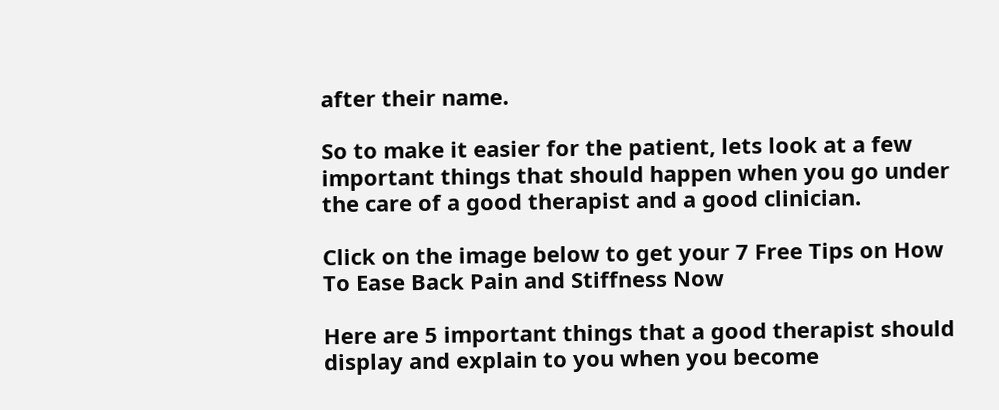after their name.

So to make it easier for the patient, lets look at a few important things that should happen when you go under the care of a good therapist and a good clinician.

Click on the image below to get your 7 Free Tips on How To Ease Back Pain and Stiffness Now

Here are 5 important things that a good therapist should display and explain to you when you become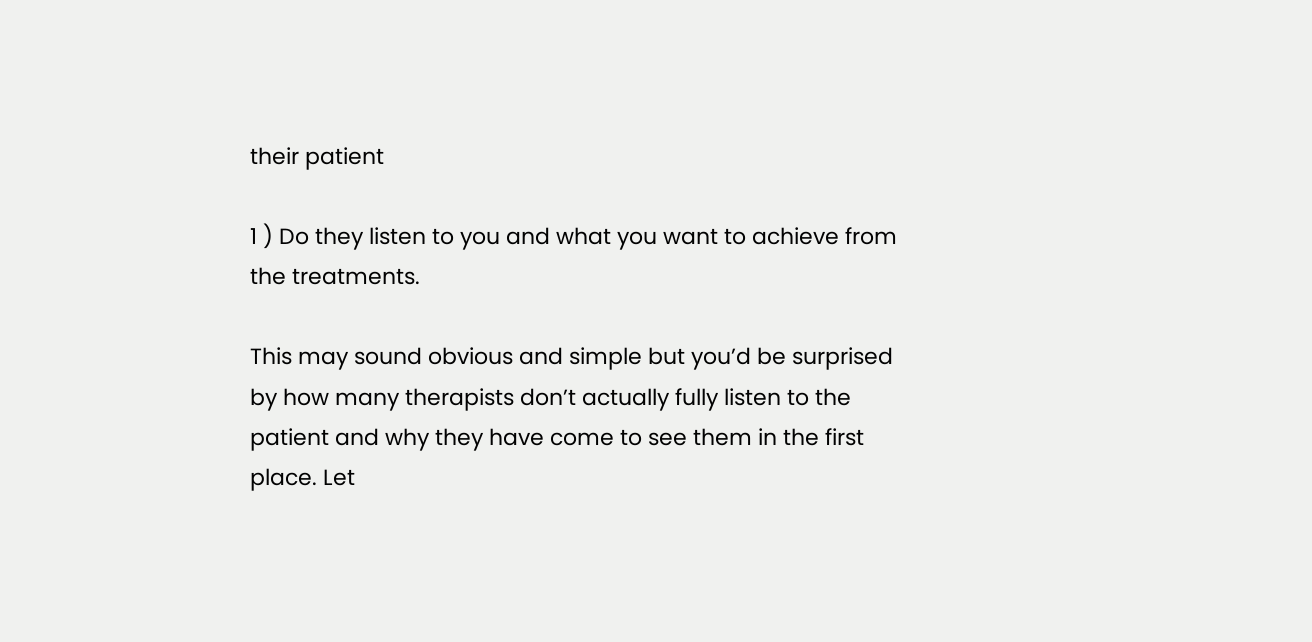their patient

1 ) Do they listen to you and what you want to achieve from the treatments.

This may sound obvious and simple but you’d be surprised by how many therapists don’t actually fully listen to the patient and why they have come to see them in the first place. Let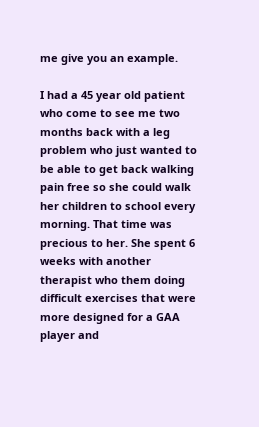me give you an example.

I had a 45 year old patient who come to see me two months back with a leg problem who just wanted to be able to get back walking pain free so she could walk her children to school every morning. That time was precious to her. She spent 6 weeks with another therapist who them doing difficult exercises that were more designed for a GAA player and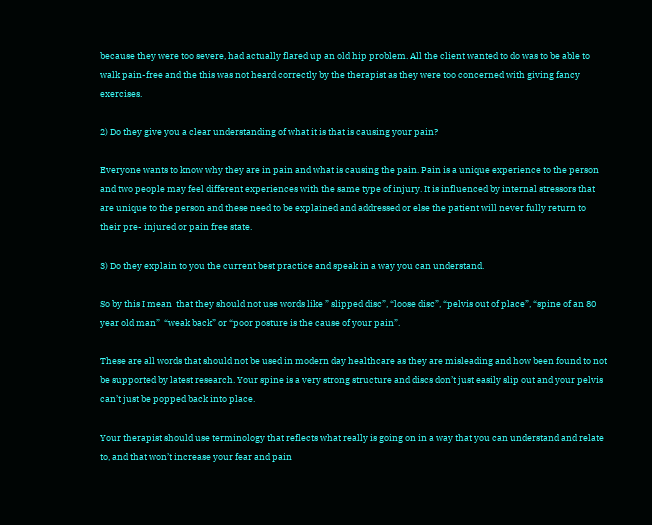because they were too severe, had actually flared up an old hip problem. All the client wanted to do was to be able to walk pain-free and the this was not heard correctly by the therapist as they were too concerned with giving fancy exercises.

2) Do they give you a clear understanding of what it is that is causing your pain?

Everyone wants to know why they are in pain and what is causing the pain. Pain is a unique experience to the person and two people may feel different experiences with the same type of injury. It is influenced by internal stressors that are unique to the person and these need to be explained and addressed or else the patient will never fully return to their pre- injured or pain free state.

3) Do they explain to you the current best practice and speak in a way you can understand.

So by this I mean  that they should not use words like ” slipped disc”, “loose disc”, “pelvis out of place”, “spine of an 80 year old man”  “weak back” or “poor posture is the cause of your pain”.

These are all words that should not be used in modern day healthcare as they are misleading and how been found to not be supported by latest research. Your spine is a very strong structure and discs don’t just easily slip out and your pelvis can’t just be popped back into place.

Your therapist should use terminology that reflects what really is going on in a way that you can understand and relate to, and that won’t increase your fear and pain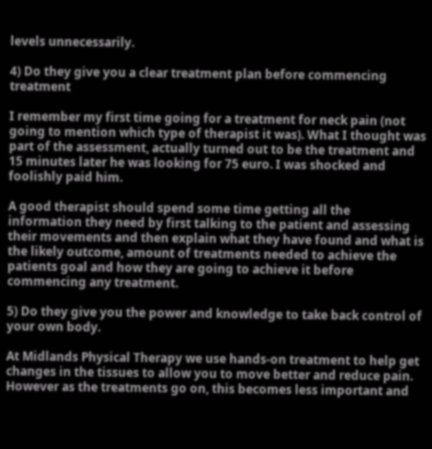levels unnecessarily.

4) Do they give you a clear treatment plan before commencing treatment

I remember my first time going for a treatment for neck pain (not going to mention which type of therapist it was). What I thought was part of the assessment, actually turned out to be the treatment and 15 minutes later he was looking for 75 euro. I was shocked and foolishly paid him.

A good therapist should spend some time getting all the information they need by first talking to the patient and assessing their movements and then explain what they have found and what is the likely outcome, amount of treatments needed to achieve the patients goal and how they are going to achieve it before commencing any treatment.

5) Do they give you the power and knowledge to take back control of your own body.

At Midlands Physical Therapy we use hands-on treatment to help get changes in the tissues to allow you to move better and reduce pain. However as the treatments go on, this becomes less important and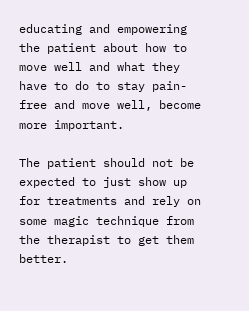educating and empowering the patient about how to move well and what they have to do to stay pain-free and move well, become more important.

The patient should not be expected to just show up for treatments and rely on some magic technique from the therapist to get them better.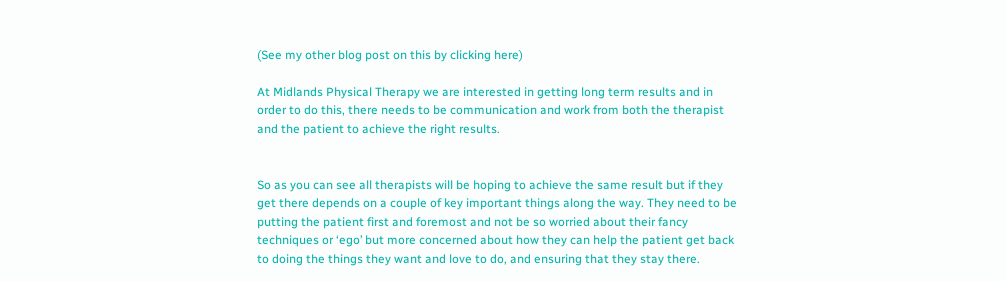(See my other blog post on this by clicking here)

At Midlands Physical Therapy we are interested in getting long term results and in order to do this, there needs to be communication and work from both the therapist and the patient to achieve the right results.


So as you can see all therapists will be hoping to achieve the same result but if they get there depends on a couple of key important things along the way. They need to be  putting the patient first and foremost and not be so worried about their fancy techniques or ‘ego’ but more concerned about how they can help the patient get back to doing the things they want and love to do, and ensuring that they stay there.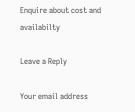Enquire about cost and availabilty

Leave a Reply

Your email address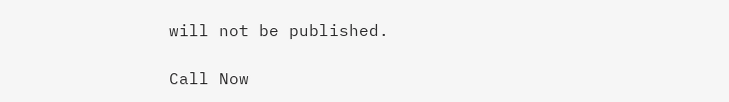will not be published.

Call Now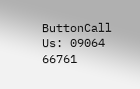ButtonCall Us: 09064 66761